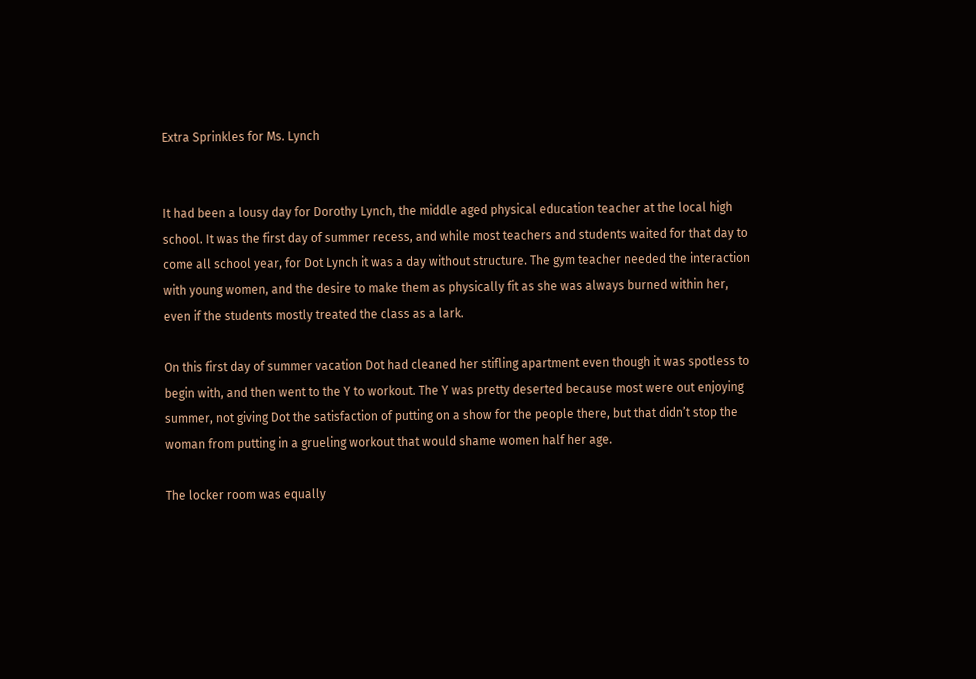Extra Sprinkles for Ms. Lynch


It had been a lousy day for Dorothy Lynch, the middle aged physical education teacher at the local high school. It was the first day of summer recess, and while most teachers and students waited for that day to come all school year, for Dot Lynch it was a day without structure. The gym teacher needed the interaction with young women, and the desire to make them as physically fit as she was always burned within her, even if the students mostly treated the class as a lark.

On this first day of summer vacation Dot had cleaned her stifling apartment even though it was spotless to begin with, and then went to the Y to workout. The Y was pretty deserted because most were out enjoying summer, not giving Dot the satisfaction of putting on a show for the people there, but that didn’t stop the woman from putting in a grueling workout that would shame women half her age.

The locker room was equally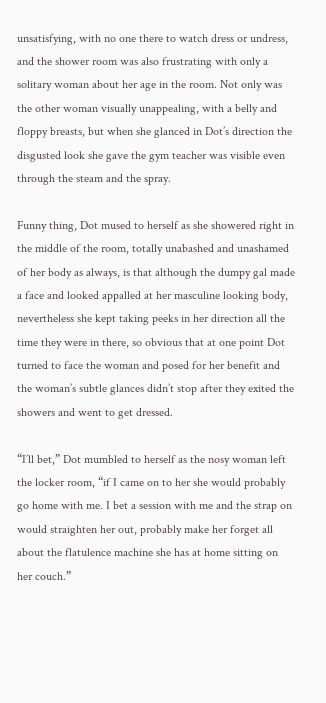unsatisfying, with no one there to watch dress or undress, and the shower room was also frustrating with only a solitary woman about her age in the room. Not only was the other woman visually unappealing, with a belly and floppy breasts, but when she glanced in Dot’s direction the disgusted look she gave the gym teacher was visible even through the steam and the spray.

Funny thing, Dot mused to herself as she showered right in the middle of the room, totally unabashed and unashamed of her body as always, is that although the dumpy gal made a face and looked appalled at her masculine looking body, nevertheless she kept taking peeks in her direction all the time they were in there, so obvious that at one point Dot turned to face the woman and posed for her benefit and the woman’s subtle glances didn’t stop after they exited the showers and went to get dressed.

“I’ll bet,” Dot mumbled to herself as the nosy woman left the locker room, “if I came on to her she would probably go home with me. I bet a session with me and the strap on would straighten her out, probably make her forget all about the flatulence machine she has at home sitting on her couch.”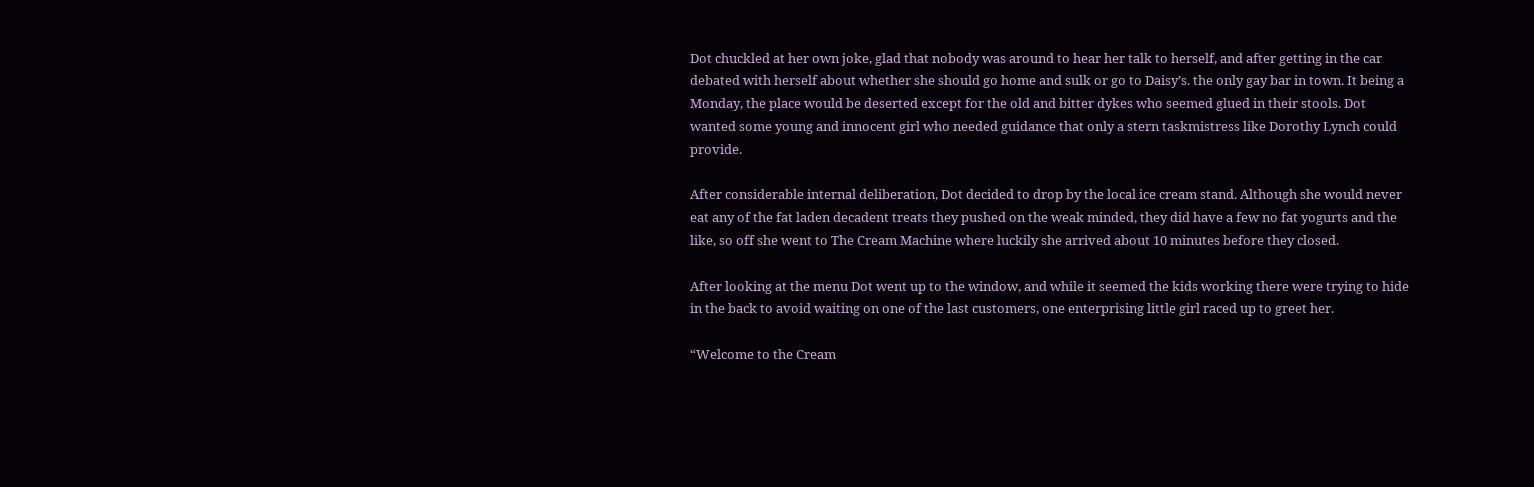Dot chuckled at her own joke, glad that nobody was around to hear her talk to herself, and after getting in the car debated with herself about whether she should go home and sulk or go to Daisy’s. the only gay bar in town. It being a Monday, the place would be deserted except for the old and bitter dykes who seemed glued in their stools. Dot wanted some young and innocent girl who needed guidance that only a stern taskmistress like Dorothy Lynch could provide.

After considerable internal deliberation, Dot decided to drop by the local ice cream stand. Although she would never eat any of the fat laden decadent treats they pushed on the weak minded, they did have a few no fat yogurts and the like, so off she went to The Cream Machine where luckily she arrived about 10 minutes before they closed.

After looking at the menu Dot went up to the window, and while it seemed the kids working there were trying to hide in the back to avoid waiting on one of the last customers, one enterprising little girl raced up to greet her.

“Welcome to the Cream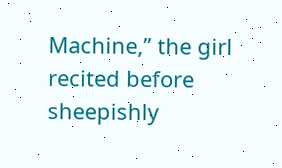Machine,” the girl recited before sheepishly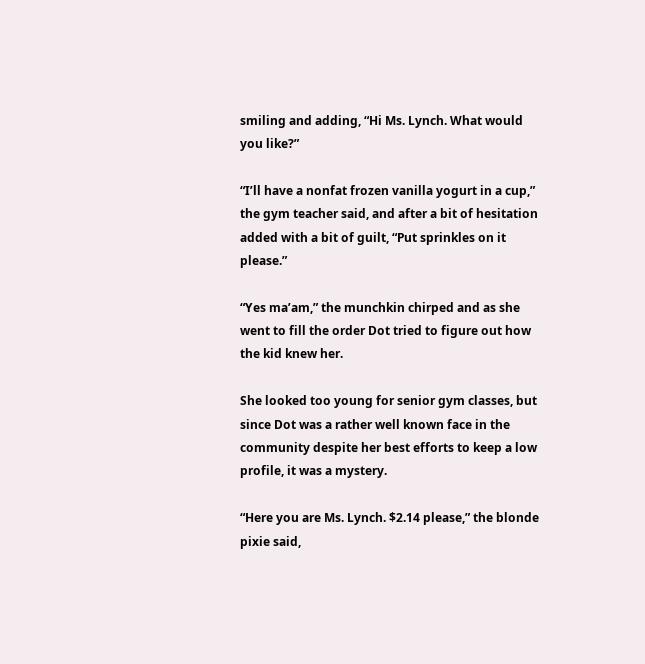smiling and adding, “Hi Ms. Lynch. What would you like?”

“I’ll have a nonfat frozen vanilla yogurt in a cup,” the gym teacher said, and after a bit of hesitation added with a bit of guilt, “Put sprinkles on it please.”

“Yes ma’am,” the munchkin chirped and as she went to fill the order Dot tried to figure out how the kid knew her.

She looked too young for senior gym classes, but since Dot was a rather well known face in the community despite her best efforts to keep a low profile, it was a mystery.

“Here you are Ms. Lynch. $2.14 please,” the blonde pixie said,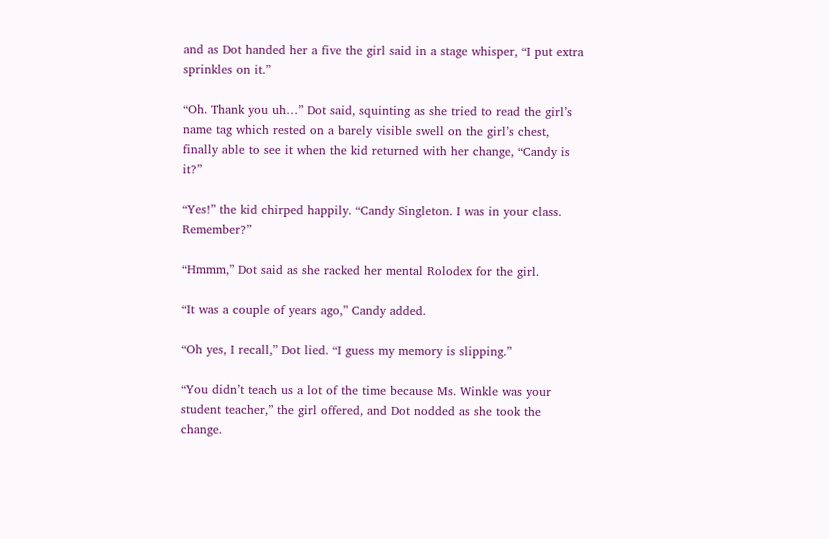and as Dot handed her a five the girl said in a stage whisper, “I put extra sprinkles on it.”

“Oh. Thank you uh…” Dot said, squinting as she tried to read the girl’s name tag which rested on a barely visible swell on the girl’s chest, finally able to see it when the kid returned with her change, “Candy is it?”

“Yes!” the kid chirped happily. “Candy Singleton. I was in your class. Remember?”

“Hmmm,” Dot said as she racked her mental Rolodex for the girl.

“It was a couple of years ago,” Candy added.

“Oh yes, I recall,” Dot lied. “I guess my memory is slipping.”

“You didn’t teach us a lot of the time because Ms. Winkle was your student teacher,” the girl offered, and Dot nodded as she took the change.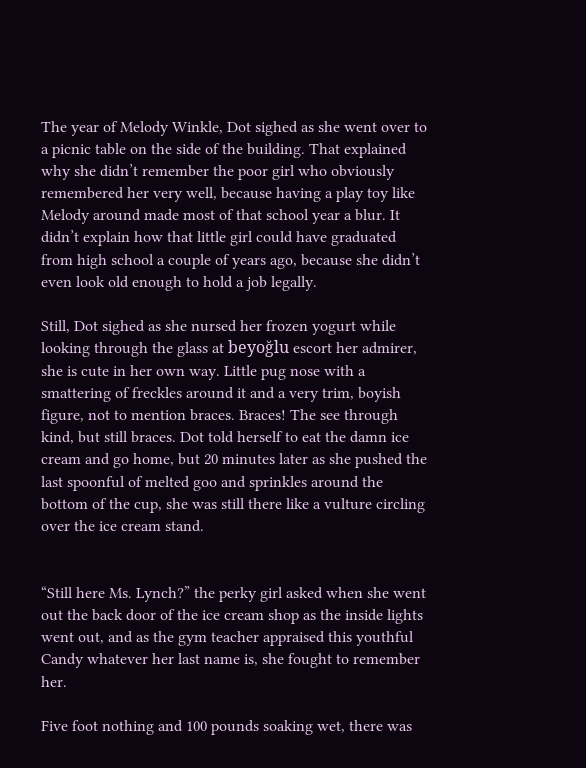The year of Melody Winkle, Dot sighed as she went over to a picnic table on the side of the building. That explained why she didn’t remember the poor girl who obviously remembered her very well, because having a play toy like Melody around made most of that school year a blur. It didn’t explain how that little girl could have graduated from high school a couple of years ago, because she didn’t even look old enough to hold a job legally.

Still, Dot sighed as she nursed her frozen yogurt while looking through the glass at beyoğlu escort her admirer, she is cute in her own way. Little pug nose with a smattering of freckles around it and a very trim, boyish figure, not to mention braces. Braces! The see through kind, but still braces. Dot told herself to eat the damn ice cream and go home, but 20 minutes later as she pushed the last spoonful of melted goo and sprinkles around the bottom of the cup, she was still there like a vulture circling over the ice cream stand.


“Still here Ms. Lynch?” the perky girl asked when she went out the back door of the ice cream shop as the inside lights went out, and as the gym teacher appraised this youthful Candy whatever her last name is, she fought to remember her.

Five foot nothing and 100 pounds soaking wet, there was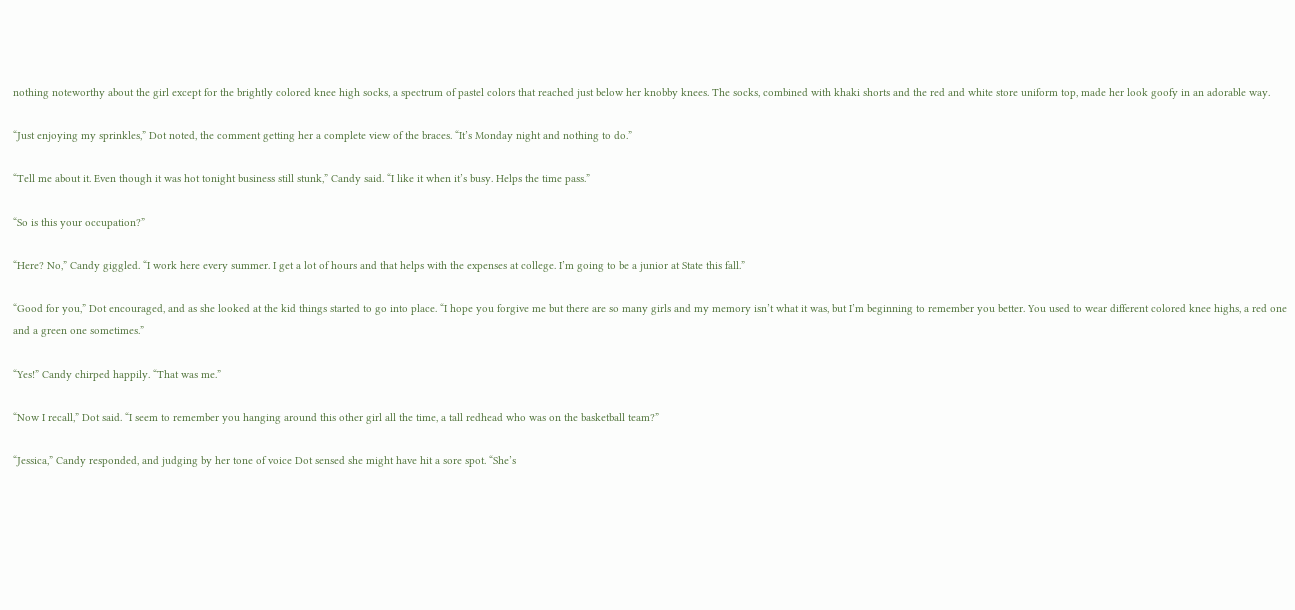nothing noteworthy about the girl except for the brightly colored knee high socks, a spectrum of pastel colors that reached just below her knobby knees. The socks, combined with khaki shorts and the red and white store uniform top, made her look goofy in an adorable way.

“Just enjoying my sprinkles,” Dot noted, the comment getting her a complete view of the braces. “It’s Monday night and nothing to do.”

“Tell me about it. Even though it was hot tonight business still stunk,” Candy said. “I like it when it’s busy. Helps the time pass.”

“So is this your occupation?”

“Here? No,” Candy giggled. “I work here every summer. I get a lot of hours and that helps with the expenses at college. I’m going to be a junior at State this fall.”

“Good for you,” Dot encouraged, and as she looked at the kid things started to go into place. “I hope you forgive me but there are so many girls and my memory isn’t what it was, but I’m beginning to remember you better. You used to wear different colored knee highs, a red one and a green one sometimes.”

“Yes!” Candy chirped happily. “That was me.”

“Now I recall,” Dot said. “I seem to remember you hanging around this other girl all the time, a tall redhead who was on the basketball team?”

“Jessica,” Candy responded, and judging by her tone of voice Dot sensed she might have hit a sore spot. “She’s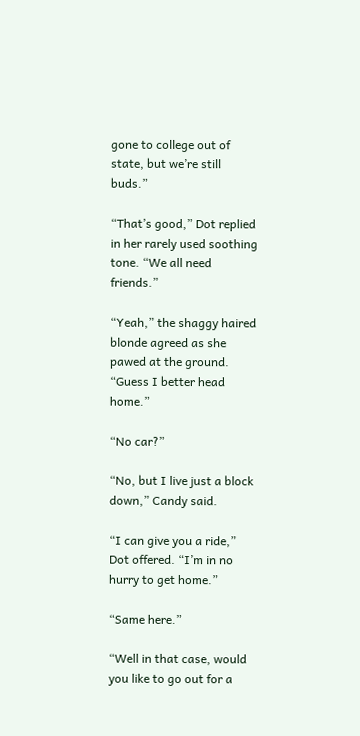gone to college out of state, but we’re still buds.”

“That’s good,” Dot replied in her rarely used soothing tone. “We all need friends.”

“Yeah,” the shaggy haired blonde agreed as she pawed at the ground. “Guess I better head home.”

“No car?”

“No, but I live just a block down,” Candy said.

“I can give you a ride,” Dot offered. “I’m in no hurry to get home.”

“Same here.”

“Well in that case, would you like to go out for a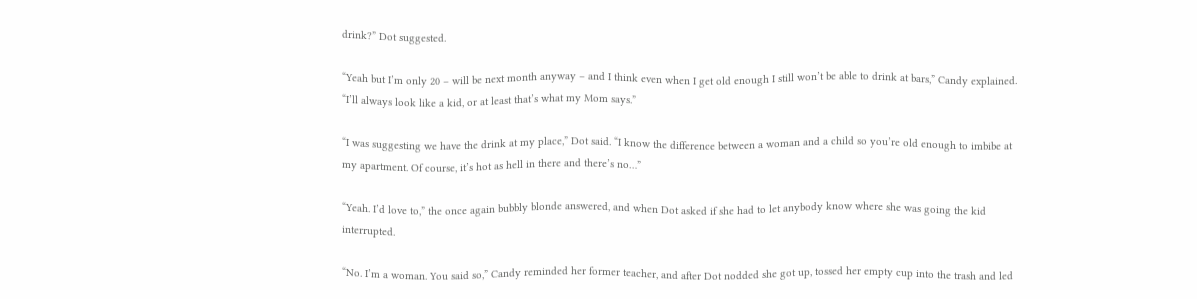drink?” Dot suggested.

“Yeah but I’m only 20 – will be next month anyway – and I think even when I get old enough I still won’t be able to drink at bars,” Candy explained. “I’ll always look like a kid, or at least that’s what my Mom says.”

“I was suggesting we have the drink at my place,” Dot said. “I know the difference between a woman and a child so you’re old enough to imbibe at my apartment. Of course, it’s hot as hell in there and there’s no…”

“Yeah. I’d love to,” the once again bubbly blonde answered, and when Dot asked if she had to let anybody know where she was going the kid interrupted.

“No. I’m a woman. You said so,” Candy reminded her former teacher, and after Dot nodded she got up, tossed her empty cup into the trash and led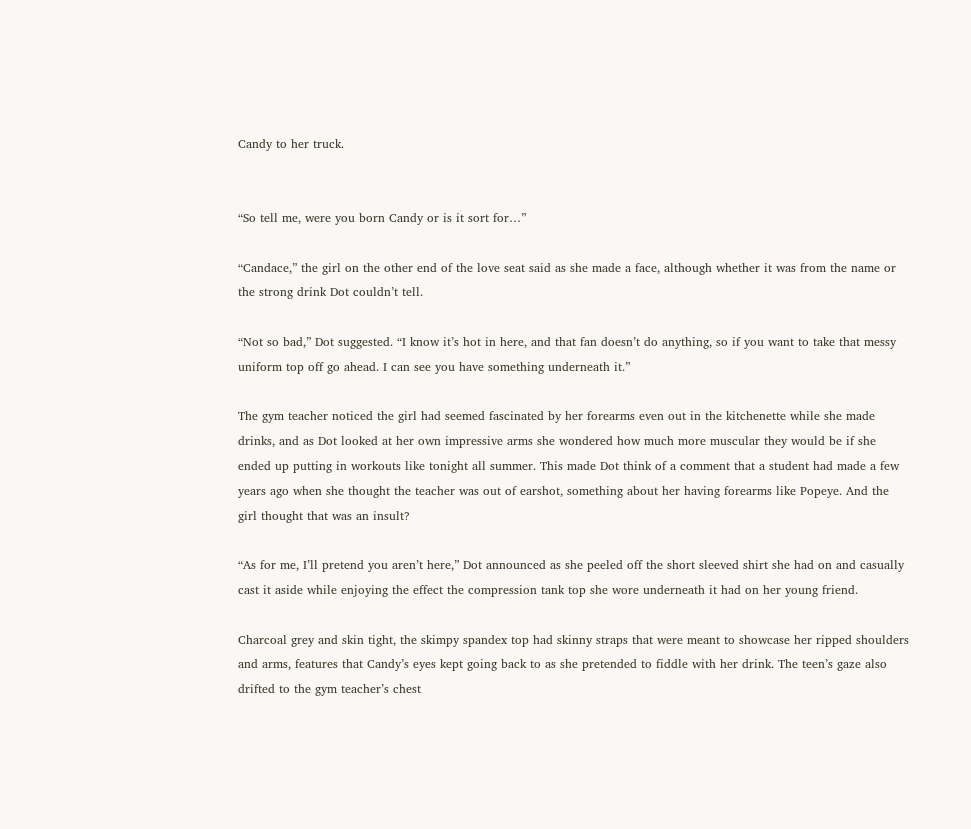Candy to her truck.


“So tell me, were you born Candy or is it sort for…”

“Candace,” the girl on the other end of the love seat said as she made a face, although whether it was from the name or the strong drink Dot couldn’t tell.

“Not so bad,” Dot suggested. “I know it’s hot in here, and that fan doesn’t do anything, so if you want to take that messy uniform top off go ahead. I can see you have something underneath it.”

The gym teacher noticed the girl had seemed fascinated by her forearms even out in the kitchenette while she made drinks, and as Dot looked at her own impressive arms she wondered how much more muscular they would be if she ended up putting in workouts like tonight all summer. This made Dot think of a comment that a student had made a few years ago when she thought the teacher was out of earshot, something about her having forearms like Popeye. And the girl thought that was an insult?

“As for me, I’ll pretend you aren’t here,” Dot announced as she peeled off the short sleeved shirt she had on and casually cast it aside while enjoying the effect the compression tank top she wore underneath it had on her young friend.

Charcoal grey and skin tight, the skimpy spandex top had skinny straps that were meant to showcase her ripped shoulders and arms, features that Candy’s eyes kept going back to as she pretended to fiddle with her drink. The teen’s gaze also drifted to the gym teacher’s chest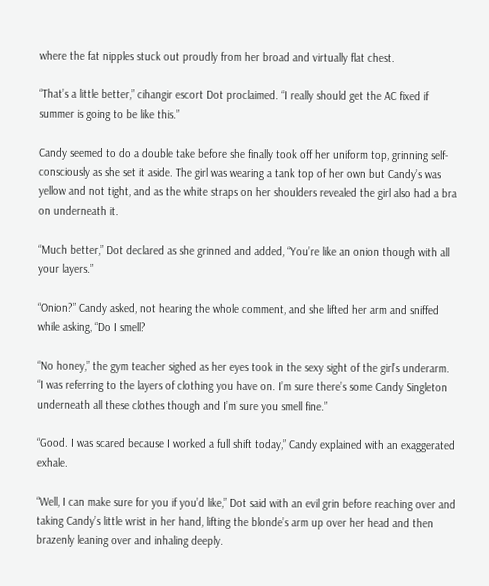where the fat nipples stuck out proudly from her broad and virtually flat chest.

“That’s a little better,” cihangir escort Dot proclaimed. “I really should get the AC fixed if summer is going to be like this.”

Candy seemed to do a double take before she finally took off her uniform top, grinning self-consciously as she set it aside. The girl was wearing a tank top of her own but Candy’s was yellow and not tight, and as the white straps on her shoulders revealed the girl also had a bra on underneath it.

“Much better,” Dot declared as she grinned and added, “You’re like an onion though with all your layers.”

“Onion?” Candy asked, not hearing the whole comment, and she lifted her arm and sniffed while asking, “Do I smell?

“No honey,” the gym teacher sighed as her eyes took in the sexy sight of the girl’s underarm. “I was referring to the layers of clothing you have on. I’m sure there’s some Candy Singleton underneath all these clothes though and I’m sure you smell fine.”

“Good. I was scared because I worked a full shift today,” Candy explained with an exaggerated exhale.

“Well, I can make sure for you if you’d like,” Dot said with an evil grin before reaching over and taking Candy’s little wrist in her hand, lifting the blonde’s arm up over her head and then brazenly leaning over and inhaling deeply.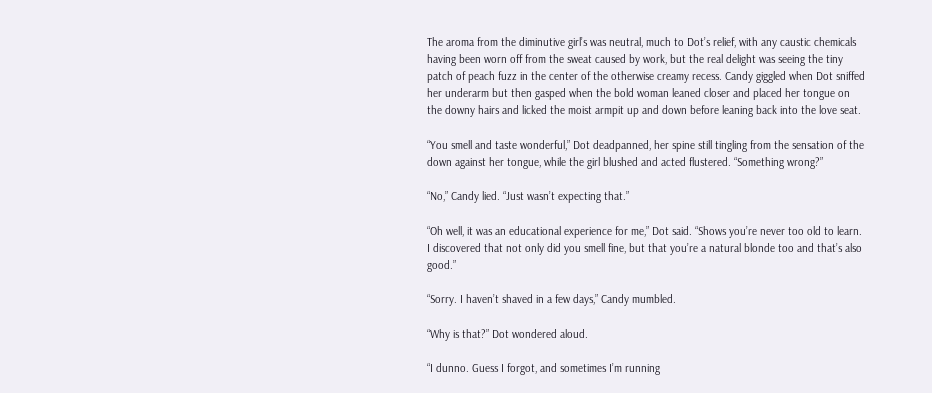The aroma from the diminutive girl’s was neutral, much to Dot’s relief, with any caustic chemicals having been worn off from the sweat caused by work, but the real delight was seeing the tiny patch of peach fuzz in the center of the otherwise creamy recess. Candy giggled when Dot sniffed her underarm but then gasped when the bold woman leaned closer and placed her tongue on the downy hairs and licked the moist armpit up and down before leaning back into the love seat.

“You smell and taste wonderful,” Dot deadpanned, her spine still tingling from the sensation of the down against her tongue, while the girl blushed and acted flustered. “Something wrong?”

“No,” Candy lied. “Just wasn’t expecting that.”

“Oh well, it was an educational experience for me,” Dot said. “Shows you’re never too old to learn. I discovered that not only did you smell fine, but that you’re a natural blonde too and that’s also good.”

“Sorry. I haven’t shaved in a few days,” Candy mumbled.

“Why is that?” Dot wondered aloud.

“I dunno. Guess I forgot, and sometimes I’m running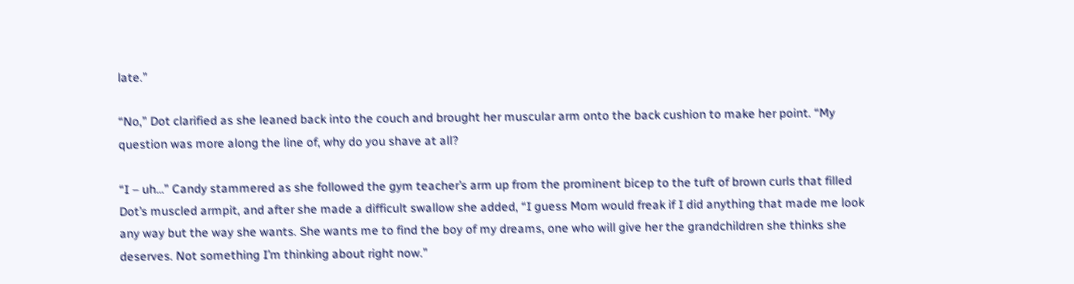late.”

“No,” Dot clarified as she leaned back into the couch and brought her muscular arm onto the back cushion to make her point. “My question was more along the line of, why do you shave at all?

“I – uh…” Candy stammered as she followed the gym teacher’s arm up from the prominent bicep to the tuft of brown curls that filled Dot’s muscled armpit, and after she made a difficult swallow she added, “I guess Mom would freak if I did anything that made me look any way but the way she wants. She wants me to find the boy of my dreams, one who will give her the grandchildren she thinks she deserves. Not something I’m thinking about right now.”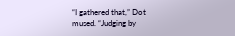“I gathered that,” Dot mused. “Judging by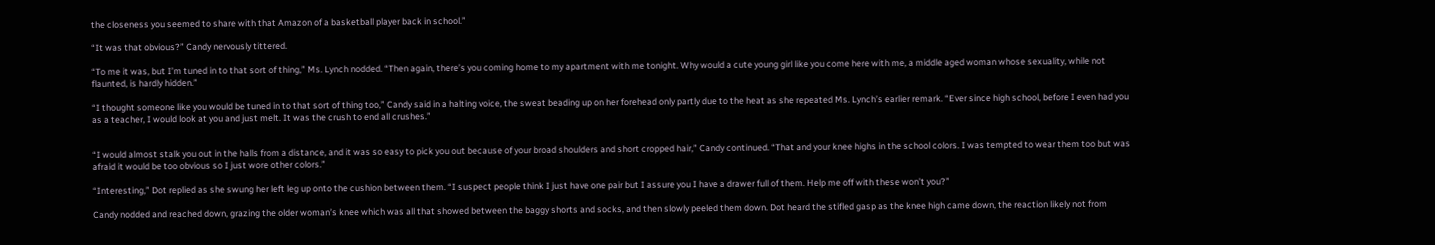the closeness you seemed to share with that Amazon of a basketball player back in school.”

“It was that obvious?” Candy nervously tittered.

“To me it was, but I’m tuned in to that sort of thing,” Ms. Lynch nodded. “Then again, there’s you coming home to my apartment with me tonight. Why would a cute young girl like you come here with me, a middle aged woman whose sexuality, while not flaunted, is hardly hidden.”

“I thought someone like you would be tuned in to that sort of thing too,” Candy said in a halting voice, the sweat beading up on her forehead only partly due to the heat as she repeated Ms. Lynch’s earlier remark. “Ever since high school, before I even had you as a teacher, I would look at you and just melt. It was the crush to end all crushes.”


“I would almost stalk you out in the halls from a distance, and it was so easy to pick you out because of your broad shoulders and short cropped hair,” Candy continued. “That and your knee highs in the school colors. I was tempted to wear them too but was afraid it would be too obvious so I just wore other colors.”

“Interesting,” Dot replied as she swung her left leg up onto the cushion between them. “I suspect people think I just have one pair but I assure you I have a drawer full of them. Help me off with these won’t you?”

Candy nodded and reached down, grazing the older woman’s knee which was all that showed between the baggy shorts and socks, and then slowly peeled them down. Dot heard the stifled gasp as the knee high came down, the reaction likely not from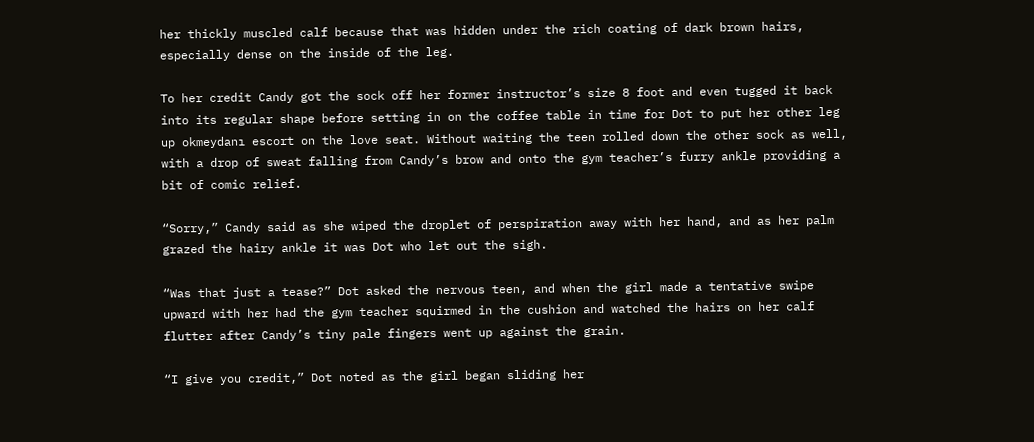her thickly muscled calf because that was hidden under the rich coating of dark brown hairs, especially dense on the inside of the leg.

To her credit Candy got the sock off her former instructor’s size 8 foot and even tugged it back into its regular shape before setting in on the coffee table in time for Dot to put her other leg up okmeydanı escort on the love seat. Without waiting the teen rolled down the other sock as well, with a drop of sweat falling from Candy’s brow and onto the gym teacher’s furry ankle providing a bit of comic relief.

“Sorry,” Candy said as she wiped the droplet of perspiration away with her hand, and as her palm grazed the hairy ankle it was Dot who let out the sigh.

“Was that just a tease?” Dot asked the nervous teen, and when the girl made a tentative swipe upward with her had the gym teacher squirmed in the cushion and watched the hairs on her calf flutter after Candy’s tiny pale fingers went up against the grain.

“I give you credit,” Dot noted as the girl began sliding her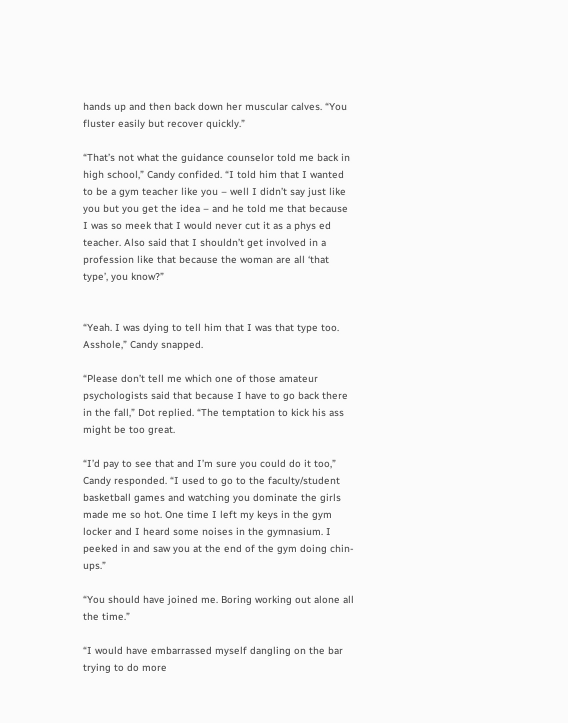hands up and then back down her muscular calves. “You fluster easily but recover quickly.”

“That’s not what the guidance counselor told me back in high school,” Candy confided. “I told him that I wanted to be a gym teacher like you – well I didn’t say just like you but you get the idea – and he told me that because I was so meek that I would never cut it as a phys ed teacher. Also said that I shouldn’t get involved in a profession like that because the woman are all ‘that type’, you know?”


“Yeah. I was dying to tell him that I was that type too. Asshole,” Candy snapped.

“Please don’t tell me which one of those amateur psychologists said that because I have to go back there in the fall,” Dot replied. “The temptation to kick his ass might be too great.

“I’d pay to see that and I’m sure you could do it too,” Candy responded. “I used to go to the faculty/student basketball games and watching you dominate the girls made me so hot. One time I left my keys in the gym locker and I heard some noises in the gymnasium. I peeked in and saw you at the end of the gym doing chin-ups.”

“You should have joined me. Boring working out alone all the time.”

“I would have embarrassed myself dangling on the bar trying to do more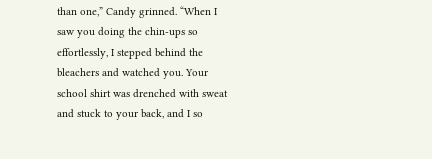than one,” Candy grinned. “When I saw you doing the chin-ups so effortlessly, I stepped behind the bleachers and watched you. Your school shirt was drenched with sweat and stuck to your back, and I so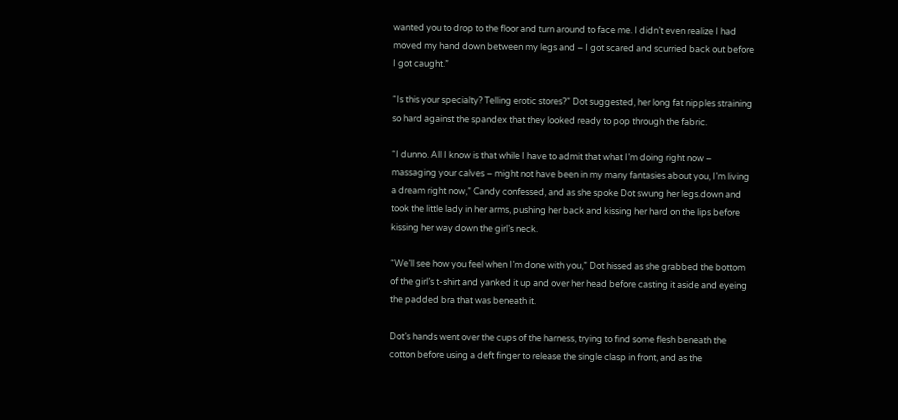wanted you to drop to the floor and turn around to face me. I didn’t even realize I had moved my hand down between my legs and – I got scared and scurried back out before I got caught.”

“Is this your specialty? Telling erotic stores?” Dot suggested, her long fat nipples straining so hard against the spandex that they looked ready to pop through the fabric.

“I dunno. All I know is that while I have to admit that what I’m doing right now – massaging your calves – might not have been in my many fantasies about you, I’m living a dream right now,” Candy confessed, and as she spoke Dot swung her legs.down and took the little lady in her arms, pushing her back and kissing her hard on the lips before kissing her way down the girl’s neck.

“We’ll see how you feel when I’m done with you,” Dot hissed as she grabbed the bottom of the girl’s t-shirt and yanked it up and over her head before casting it aside and eyeing the padded bra that was beneath it.

Dot’s hands went over the cups of the harness, trying to find some flesh beneath the cotton before using a deft finger to release the single clasp in front, and as the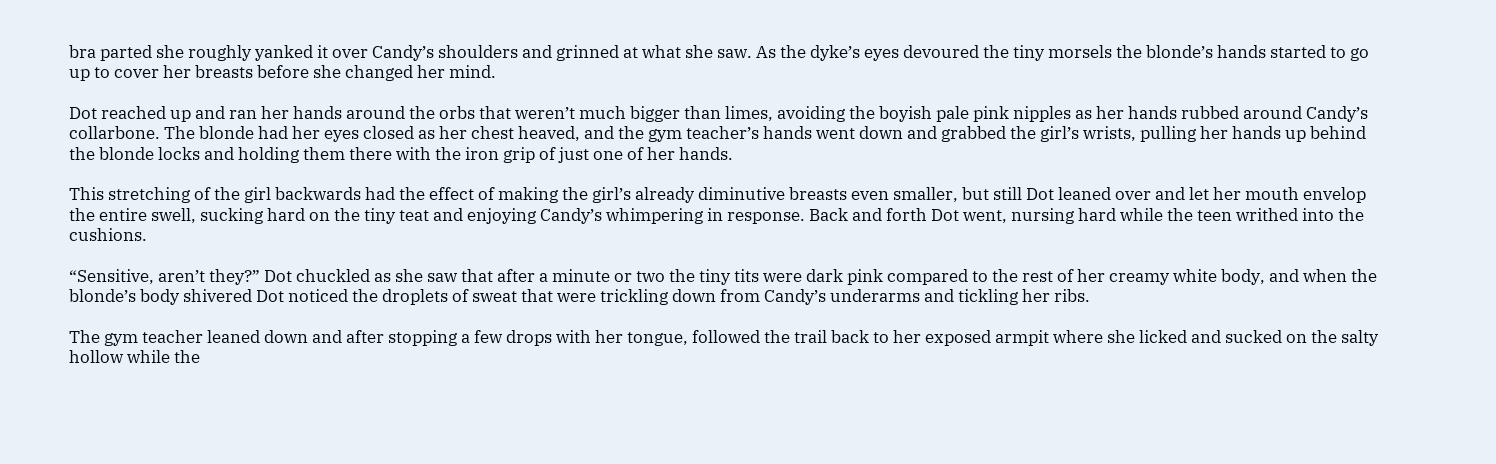bra parted she roughly yanked it over Candy’s shoulders and grinned at what she saw. As the dyke’s eyes devoured the tiny morsels the blonde’s hands started to go up to cover her breasts before she changed her mind.

Dot reached up and ran her hands around the orbs that weren’t much bigger than limes, avoiding the boyish pale pink nipples as her hands rubbed around Candy’s collarbone. The blonde had her eyes closed as her chest heaved, and the gym teacher’s hands went down and grabbed the girl’s wrists, pulling her hands up behind the blonde locks and holding them there with the iron grip of just one of her hands.

This stretching of the girl backwards had the effect of making the girl’s already diminutive breasts even smaller, but still Dot leaned over and let her mouth envelop the entire swell, sucking hard on the tiny teat and enjoying Candy’s whimpering in response. Back and forth Dot went, nursing hard while the teen writhed into the cushions.

“Sensitive, aren’t they?” Dot chuckled as she saw that after a minute or two the tiny tits were dark pink compared to the rest of her creamy white body, and when the blonde’s body shivered Dot noticed the droplets of sweat that were trickling down from Candy’s underarms and tickling her ribs.

The gym teacher leaned down and after stopping a few drops with her tongue, followed the trail back to her exposed armpit where she licked and sucked on the salty hollow while the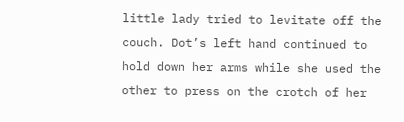little lady tried to levitate off the couch. Dot’s left hand continued to hold down her arms while she used the other to press on the crotch of her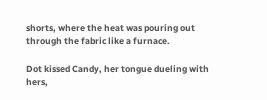shorts, where the heat was pouring out through the fabric like a furnace.

Dot kissed Candy, her tongue dueling with hers,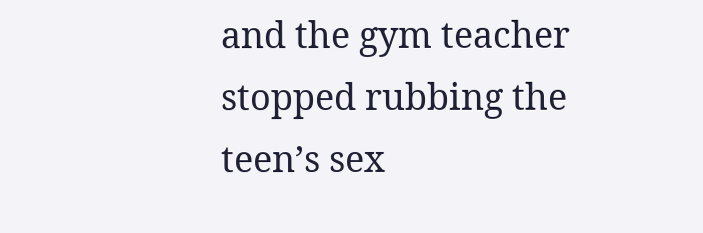and the gym teacher stopped rubbing the teen’s sex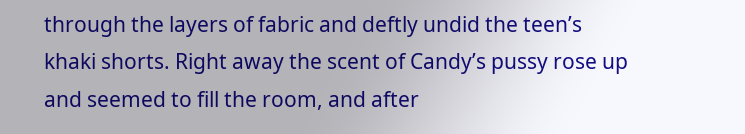through the layers of fabric and deftly undid the teen’s khaki shorts. Right away the scent of Candy’s pussy rose up and seemed to fill the room, and after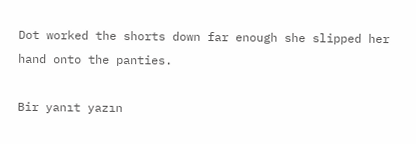Dot worked the shorts down far enough she slipped her hand onto the panties.

Bir yanıt yazın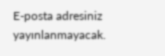E-posta adresiniz yayınlanmayacak.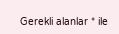Gerekli alanlar * ile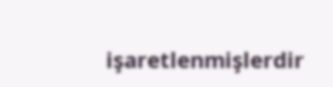işaretlenmişlerdir